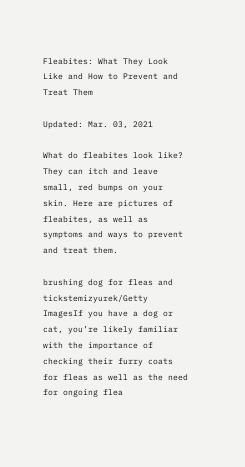Fleabites: What They Look Like and How to Prevent and Treat Them

Updated: Mar. 03, 2021

What do fleabites look like? They can itch and leave small, red bumps on your skin. Here are pictures of fleabites, as well as symptoms and ways to prevent and treat them.

brushing dog for fleas and tickstemizyurek/Getty ImagesIf you have a dog or cat, you’re likely familiar with the importance of checking their furry coats for fleas as well as the need for ongoing flea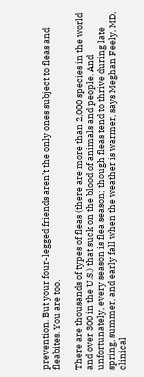prevention. But your four-legged friends aren’t the only ones subject to fleas and fleabites. You are too.

There are thousands of types of fleas (there are more than 2,000 species in the world and over 300 in the U.S.) that suck on the blood of animals and people. And unfortunately, every season is flea season; though fleas tend to thrive during late spring, summer, and early fall when the weather is warmer, says Meghan Feely, MD, clinical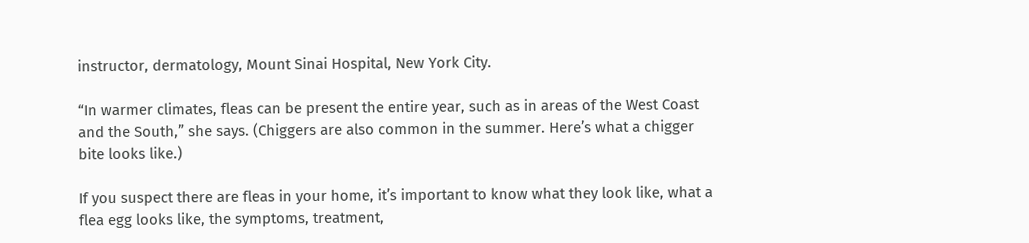instructor, dermatology, Mount Sinai Hospital, New York City.

“In warmer climates, fleas can be present the entire year, such as in areas of the West Coast and the South,” she says. (Chiggers are also common in the summer. Here’s what a chigger bite looks like.)

If you suspect there are fleas in your home, it’s important to know what they look like, what a flea egg looks like, the symptoms, treatment,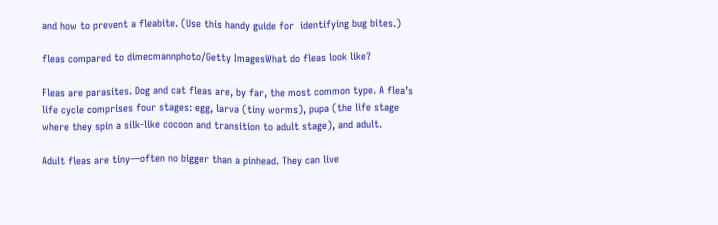and how to prevent a fleabite. (Use this handy guide for  identifying bug bites.)

fleas compared to dimecmannphoto/Getty ImagesWhat do fleas look like?

Fleas are parasites. Dog and cat fleas are, by far, the most common type. A flea’s life cycle comprises four stages: egg, larva (tiny worms), pupa (the life stage where they spin a silk-like cocoon and transition to adult stage), and adult.

Adult fleas are tiny—often no bigger than a pinhead. They can live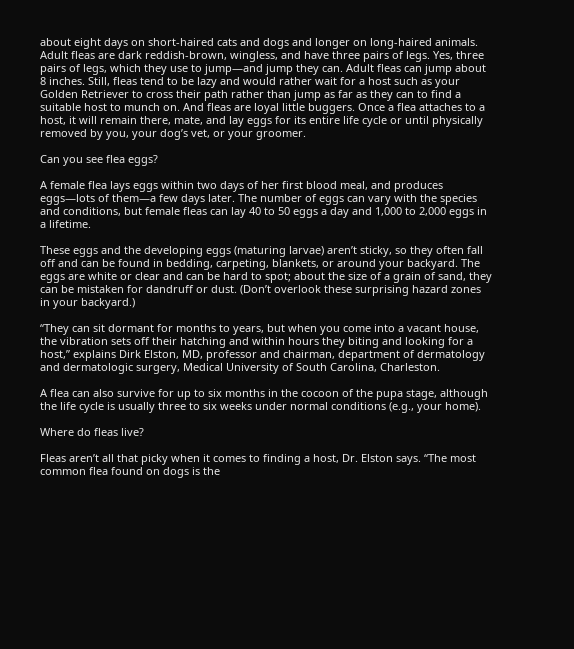about eight days on short-haired cats and dogs and longer on long-haired animals. Adult fleas are dark reddish-brown, wingless, and have three pairs of legs. Yes, three pairs of legs, which they use to jump—and jump they can. Adult fleas can jump about 8 inches. Still, fleas tend to be lazy and would rather wait for a host such as your Golden Retriever to cross their path rather than jump as far as they can to find a suitable host to munch on. And fleas are loyal little buggers. Once a flea attaches to a host, it will remain there, mate, and lay eggs for its entire life cycle or until physically removed by you, your dog’s vet, or your groomer.

Can you see flea eggs?

A female flea lays eggs within two days of her first blood meal, and produces eggs—lots of them—a few days later. The number of eggs can vary with the species and conditions, but female fleas can lay 40 to 50 eggs a day and 1,000 to 2,000 eggs in a lifetime.

These eggs and the developing eggs (maturing larvae) aren’t sticky, so they often fall off and can be found in bedding, carpeting, blankets, or around your backyard. The eggs are white or clear and can be hard to spot; about the size of a grain of sand, they can be mistaken for dandruff or dust. (Don’t overlook these surprising hazard zones in your backyard.)

“They can sit dormant for months to years, but when you come into a vacant house, the vibration sets off their hatching and within hours they biting and looking for a host,” explains Dirk Elston, MD, professor and chairman, department of dermatology and dermatologic surgery, Medical University of South Carolina, Charleston.

A flea can also survive for up to six months in the cocoon of the pupa stage, although the life cycle is usually three to six weeks under normal conditions (e.g., your home).

Where do fleas live?

Fleas aren’t all that picky when it comes to finding a host, Dr. Elston says. “The most common flea found on dogs is the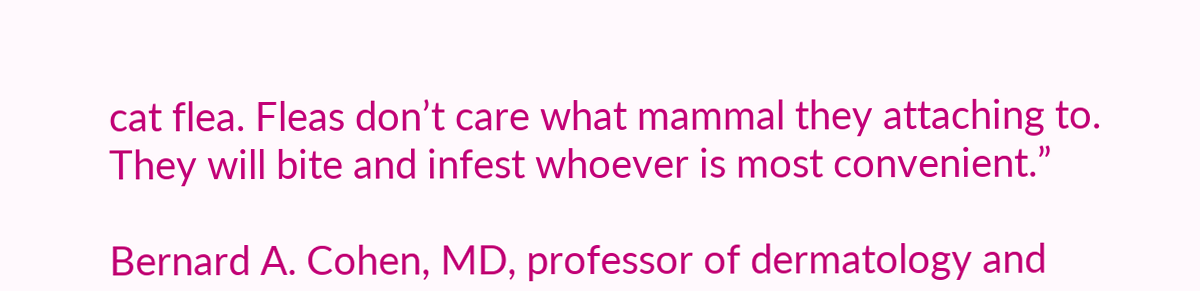cat flea. Fleas don’t care what mammal they attaching to. They will bite and infest whoever is most convenient.”

Bernard A. Cohen, MD, professor of dermatology and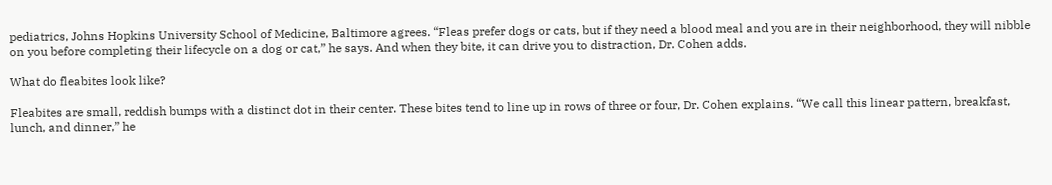pediatrics, Johns Hopkins University School of Medicine, Baltimore agrees. “Fleas prefer dogs or cats, but if they need a blood meal and you are in their neighborhood, they will nibble on you before completing their lifecycle on a dog or cat,” he says. And when they bite, it can drive you to distraction, Dr. Cohen adds.

What do fleabites look like?

Fleabites are small, reddish bumps with a distinct dot in their center. These bites tend to line up in rows of three or four, Dr. Cohen explains. “We call this linear pattern, breakfast, lunch, and dinner,” he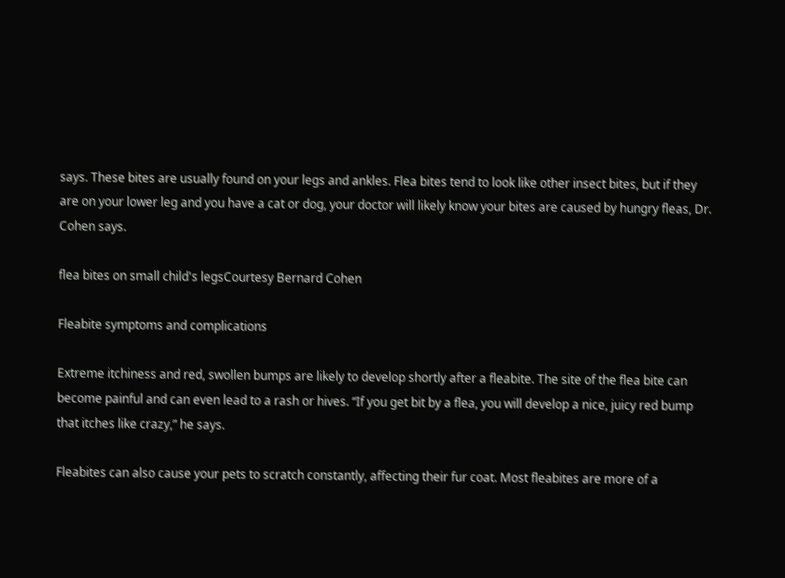says. These bites are usually found on your legs and ankles. Flea bites tend to look like other insect bites, but if they are on your lower leg and you have a cat or dog, your doctor will likely know your bites are caused by hungry fleas, Dr. Cohen says.

flea bites on small child's legsCourtesy Bernard Cohen

Fleabite symptoms and complications

Extreme itchiness and red, swollen bumps are likely to develop shortly after a fleabite. The site of the flea bite can become painful and can even lead to a rash or hives. “If you get bit by a flea, you will develop a nice, juicy red bump that itches like crazy,” he says.

Fleabites can also cause your pets to scratch constantly, affecting their fur coat. Most fleabites are more of a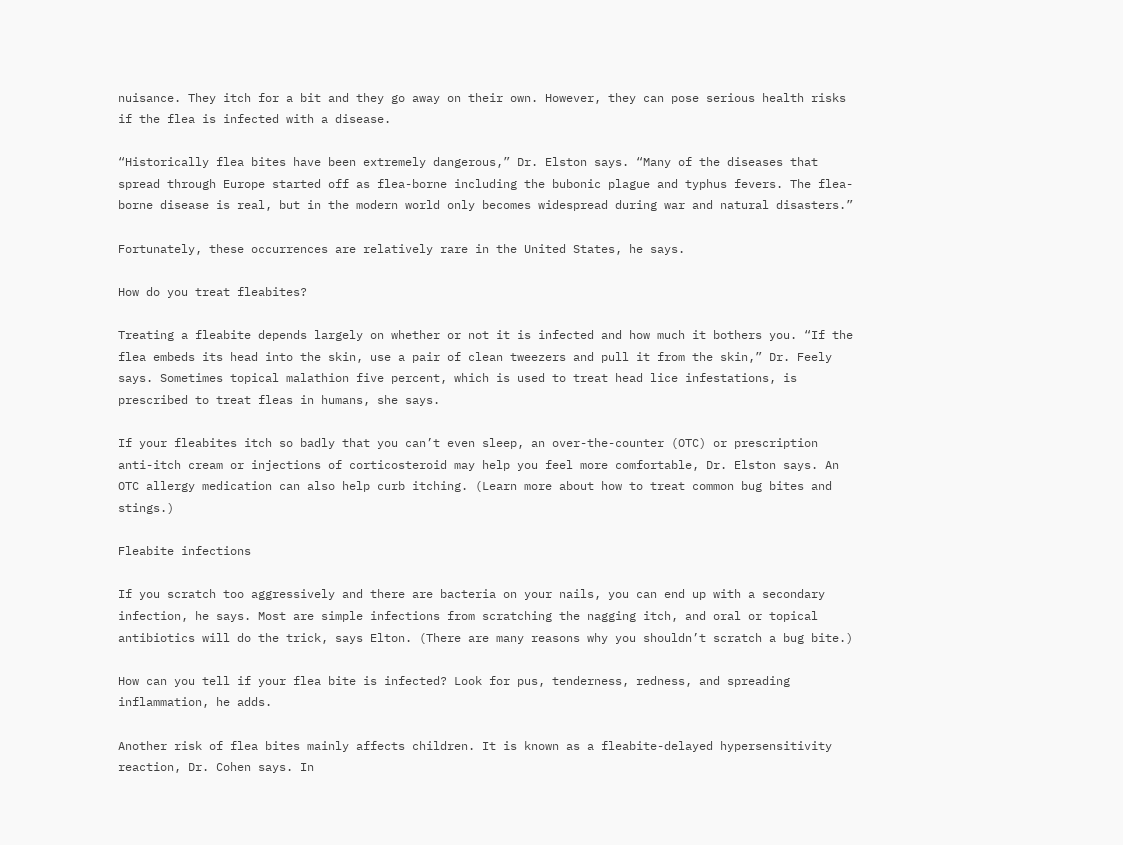nuisance. They itch for a bit and they go away on their own. However, they can pose serious health risks if the flea is infected with a disease.

“Historically flea bites have been extremely dangerous,” Dr. Elston says. “Many of the diseases that spread through Europe started off as flea-borne including the bubonic plague and typhus fevers. The flea-borne disease is real, but in the modern world only becomes widespread during war and natural disasters.”

Fortunately, these occurrences are relatively rare in the United States, he says.

How do you treat fleabites?

Treating a fleabite depends largely on whether or not it is infected and how much it bothers you. “If the flea embeds its head into the skin, use a pair of clean tweezers and pull it from the skin,” Dr. Feely says. Sometimes topical malathion five percent, which is used to treat head lice infestations, is prescribed to treat fleas in humans, she says.

If your fleabites itch so badly that you can’t even sleep, an over-the-counter (OTC) or prescription anti-itch cream or injections of corticosteroid may help you feel more comfortable, Dr. Elston says. An OTC allergy medication can also help curb itching. (Learn more about how to treat common bug bites and stings.)

Fleabite infections

If you scratch too aggressively and there are bacteria on your nails, you can end up with a secondary infection, he says. Most are simple infections from scratching the nagging itch, and oral or topical antibiotics will do the trick, says Elton. (There are many reasons why you shouldn’t scratch a bug bite.)

How can you tell if your flea bite is infected? Look for pus, tenderness, redness, and spreading inflammation, he adds.

Another risk of flea bites mainly affects children. It is known as a fleabite-delayed hypersensitivity reaction, Dr. Cohen says. In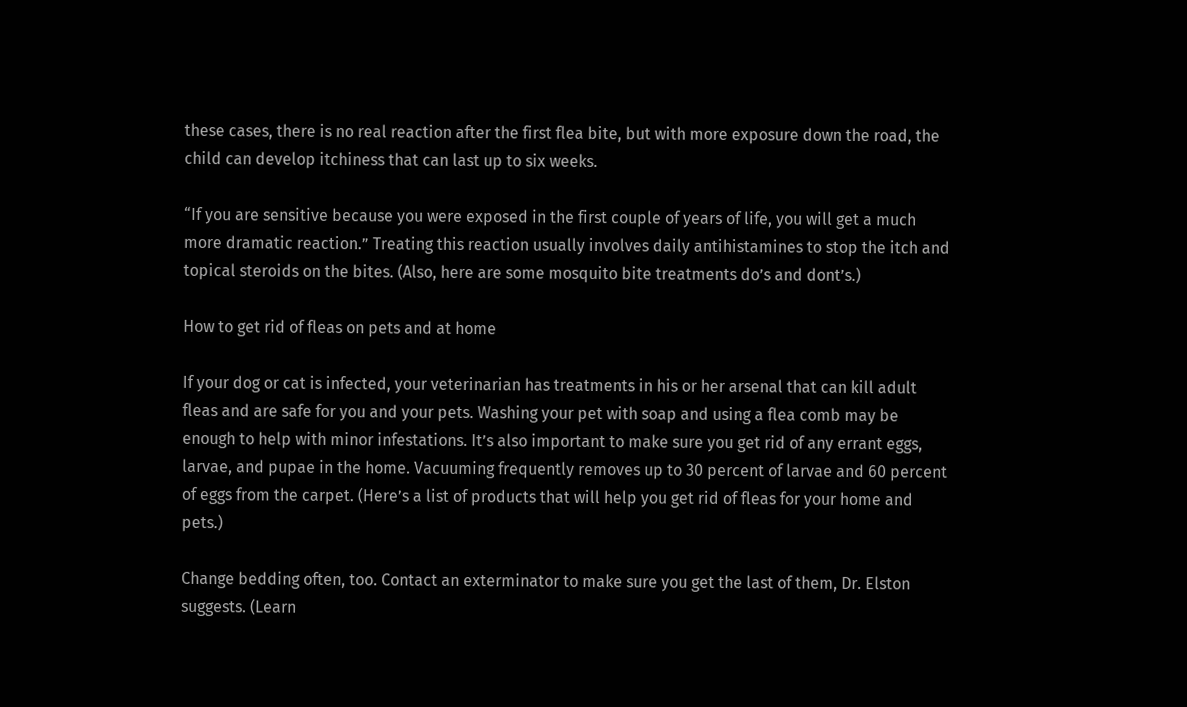these cases, there is no real reaction after the first flea bite, but with more exposure down the road, the child can develop itchiness that can last up to six weeks.

“If you are sensitive because you were exposed in the first couple of years of life, you will get a much more dramatic reaction.” Treating this reaction usually involves daily antihistamines to stop the itch and topical steroids on the bites. (Also, here are some mosquito bite treatments do’s and dont’s.)

How to get rid of fleas on pets and at home

If your dog or cat is infected, your veterinarian has treatments in his or her arsenal that can kill adult fleas and are safe for you and your pets. Washing your pet with soap and using a flea comb may be enough to help with minor infestations. It’s also important to make sure you get rid of any errant eggs, larvae, and pupae in the home. Vacuuming frequently removes up to 30 percent of larvae and 60 percent of eggs from the carpet. (Here’s a list of products that will help you get rid of fleas for your home and pets.)

Change bedding often, too. Contact an exterminator to make sure you get the last of them, Dr. Elston suggests. (Learn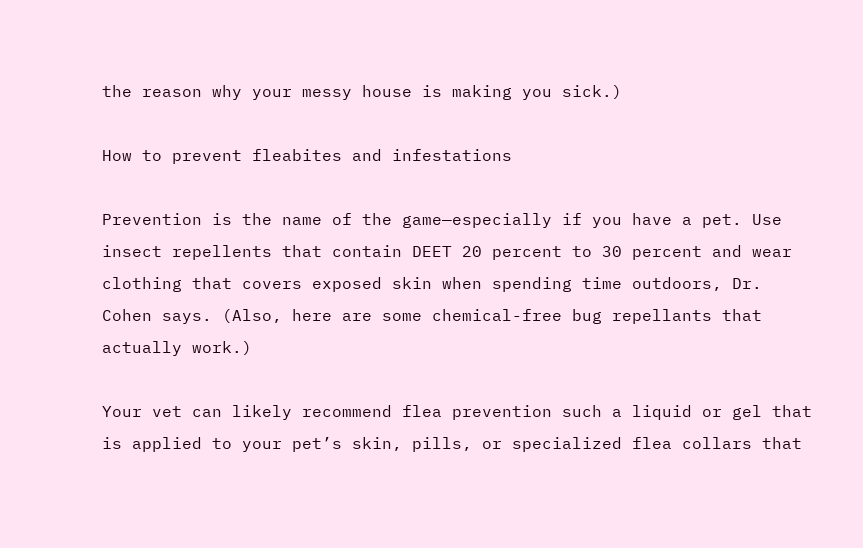the reason why your messy house is making you sick.)

How to prevent fleabites and infestations

Prevention is the name of the game—especially if you have a pet. Use insect repellents that contain DEET 20 percent to 30 percent and wear clothing that covers exposed skin when spending time outdoors, Dr. Cohen says. (Also, here are some chemical-free bug repellants that actually work.)

Your vet can likely recommend flea prevention such a liquid or gel that is applied to your pet’s skin, pills, or specialized flea collars that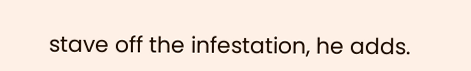stave off the infestation, he adds.